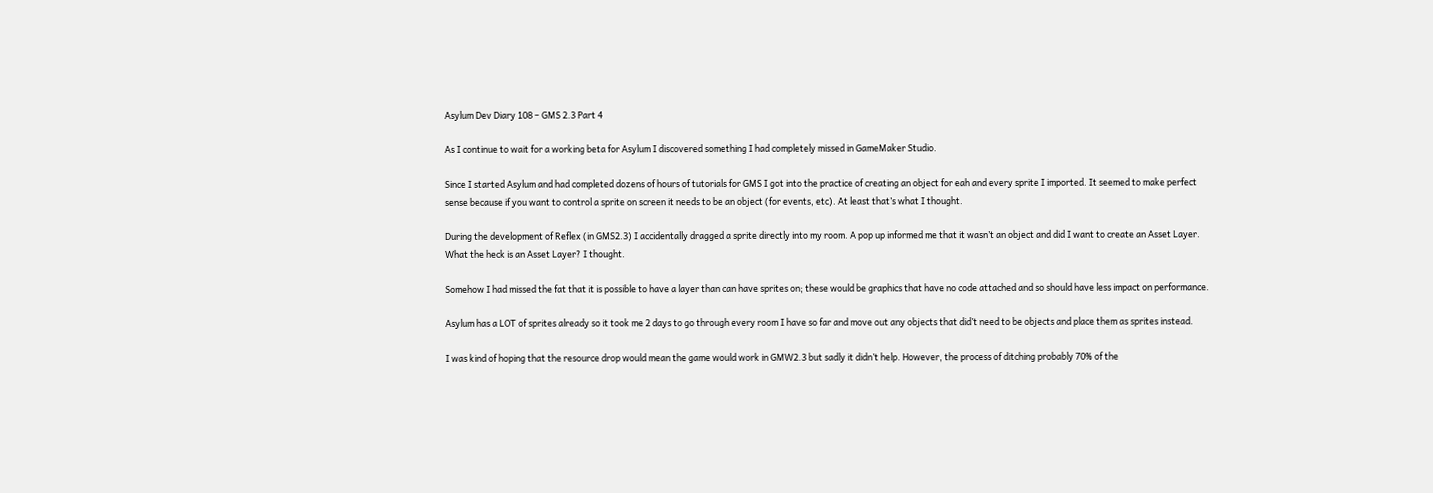Asylum Dev Diary 108 – GMS 2.3 Part 4

As I continue to wait for a working beta for Asylum I discovered something I had completely missed in GameMaker Studio.

Since I started Asylum and had completed dozens of hours of tutorials for GMS I got into the practice of creating an object for eah and every sprite I imported. It seemed to make perfect sense because if you want to control a sprite on screen it needs to be an object (for events, etc). At least that’s what I thought.

During the development of Reflex (in GMS2.3) I accidentally dragged a sprite directly into my room. A pop up informed me that it wasn’t an object and did I want to create an Asset Layer. What the heck is an Asset Layer? I thought.

Somehow I had missed the fat that it is possible to have a layer than can have sprites on; these would be graphics that have no code attached and so should have less impact on performance.

Asylum has a LOT of sprites already so it took me 2 days to go through every room I have so far and move out any objects that did’t need to be objects and place them as sprites instead.

I was kind of hoping that the resource drop would mean the game would work in GMW2.3 but sadly it didn’t help. However, the process of ditching probably 70% of the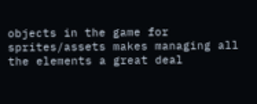objects in the game for sprites/assets makes managing all the elements a great deal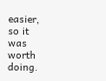easier, so it was worth doing.